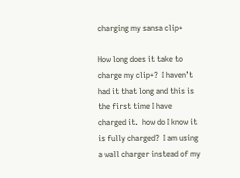charging my sansa clip+

How long does it take to charge my clip+?  I haven’t had it that long and this is the first time I have charged it.  how do I know it is fully charged?  I am using a wall charger instead of my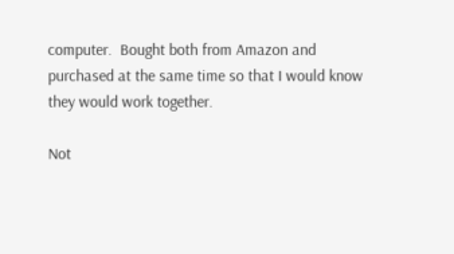computer.  Bought both from Amazon and purchased at the same time so that I would know they would work together.

Not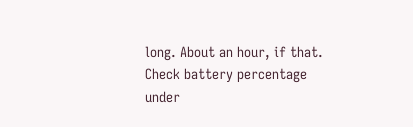long. About an hour, if that. Check battery percentage under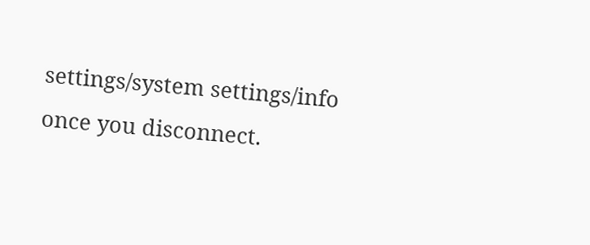settings/system settings/info once you disconnect.